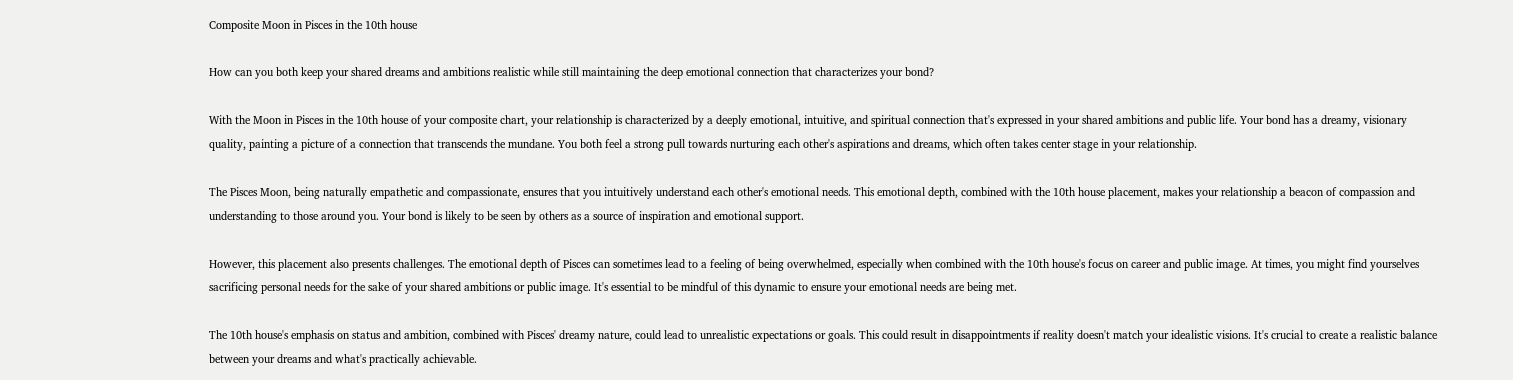Composite Moon in Pisces in the 10th house

How can you both keep your shared dreams and ambitions realistic while still maintaining the deep emotional connection that characterizes your bond?

With the Moon in Pisces in the 10th house of your composite chart, your relationship is characterized by a deeply emotional, intuitive, and spiritual connection that's expressed in your shared ambitions and public life. Your bond has a dreamy, visionary quality, painting a picture of a connection that transcends the mundane. You both feel a strong pull towards nurturing each other's aspirations and dreams, which often takes center stage in your relationship.

The Pisces Moon, being naturally empathetic and compassionate, ensures that you intuitively understand each other's emotional needs. This emotional depth, combined with the 10th house placement, makes your relationship a beacon of compassion and understanding to those around you. Your bond is likely to be seen by others as a source of inspiration and emotional support.

However, this placement also presents challenges. The emotional depth of Pisces can sometimes lead to a feeling of being overwhelmed, especially when combined with the 10th house's focus on career and public image. At times, you might find yourselves sacrificing personal needs for the sake of your shared ambitions or public image. It's essential to be mindful of this dynamic to ensure your emotional needs are being met.

The 10th house's emphasis on status and ambition, combined with Pisces' dreamy nature, could lead to unrealistic expectations or goals. This could result in disappointments if reality doesn't match your idealistic visions. It's crucial to create a realistic balance between your dreams and what's practically achievable.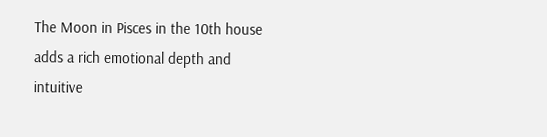The Moon in Pisces in the 10th house adds a rich emotional depth and intuitive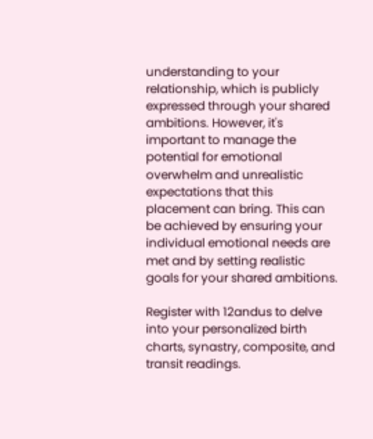understanding to your relationship, which is publicly expressed through your shared ambitions. However, it's important to manage the potential for emotional overwhelm and unrealistic expectations that this placement can bring. This can be achieved by ensuring your individual emotional needs are met and by setting realistic goals for your shared ambitions.

Register with 12andus to delve into your personalized birth charts, synastry, composite, and transit readings.